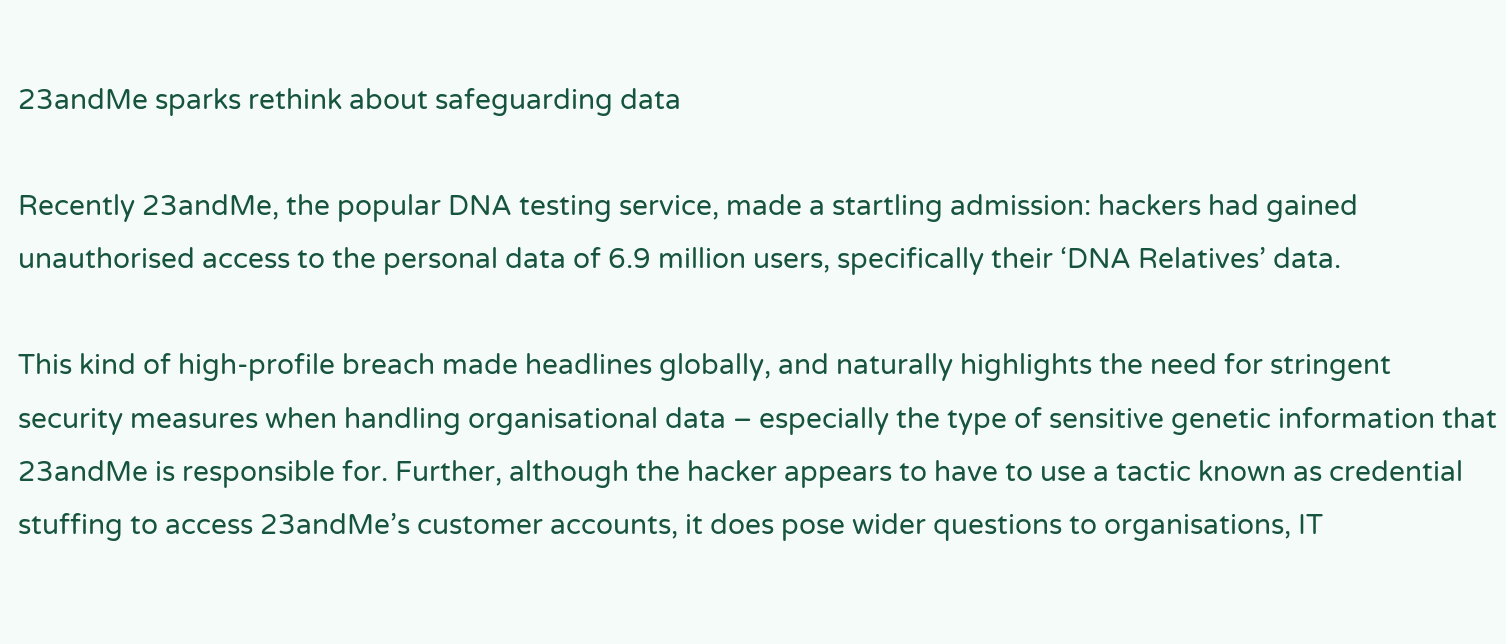23andMe sparks rethink about safeguarding data

Recently 23andMe, the popular DNA testing service, made a startling admission: hackers had gained unauthorised access to the personal data of 6.9 million users, specifically their ‘DNA Relatives’ data.

This kind of high-profile breach made headlines globally, and naturally highlights the need for stringent security measures when handling organisational data – especially the type of sensitive genetic information that 23andMe is responsible for. Further, although the hacker appears to have to use a tactic known as credential stuffing to access 23andMe’s customer accounts, it does pose wider questions to organisations, IT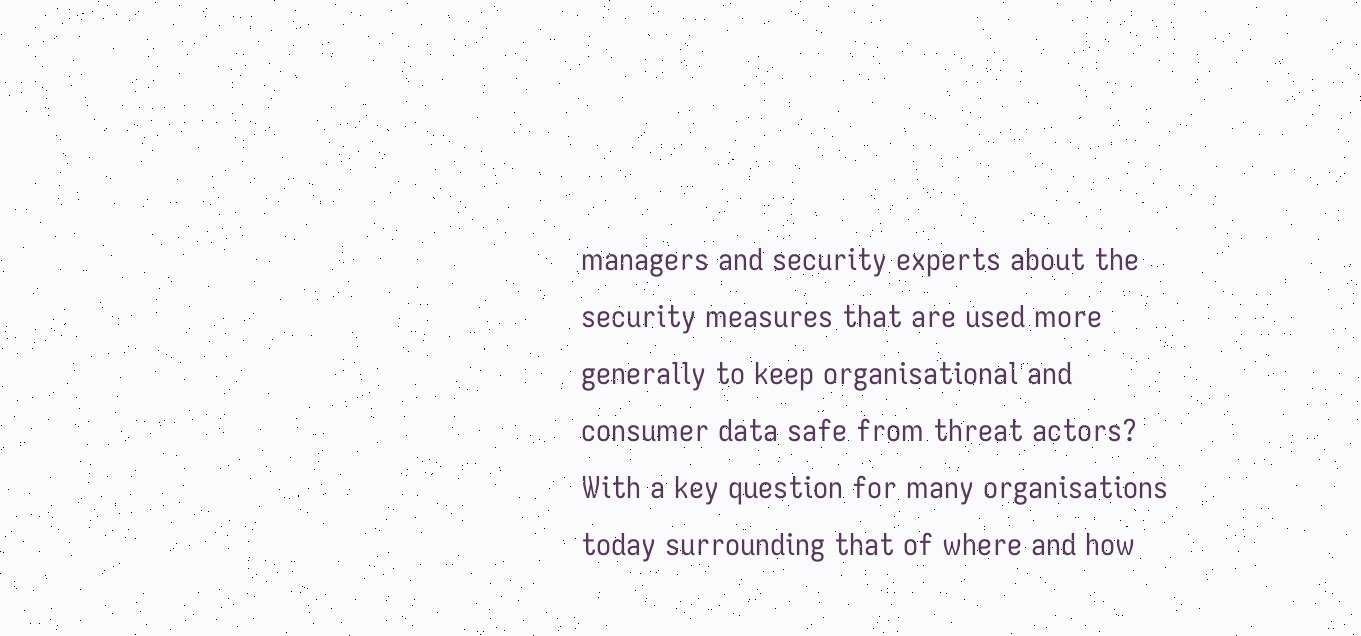managers and security experts about the security measures that are used more generally to keep organisational and consumer data safe from threat actors? With a key question for many organisations today surrounding that of where and how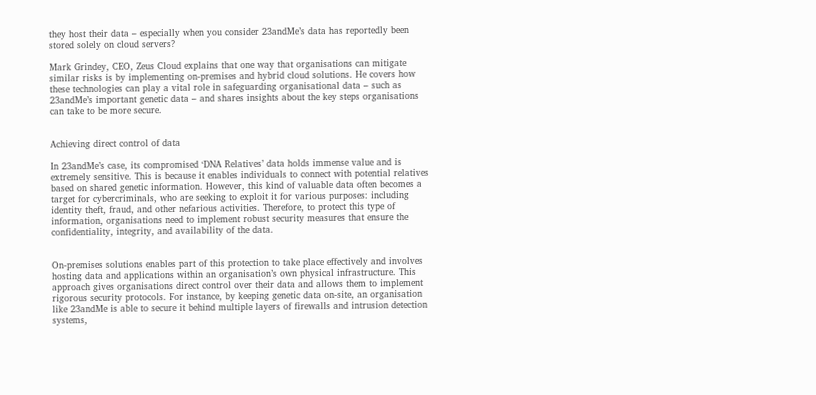they host their data – especially when you consider 23andMe’s data has reportedly been stored solely on cloud servers?

Mark Grindey, CEO, Zeus Cloud explains that one way that organisations can mitigate similar risks is by implementing on-premises and hybrid cloud solutions. He covers how these technologies can play a vital role in safeguarding organisational data – such as 23andMe’s important genetic data – and shares insights about the key steps organisations can take to be more secure.


Achieving direct control of data

In 23andMe’s case, its compromised ‘DNA Relatives’ data holds immense value and is extremely sensitive. This is because it enables individuals to connect with potential relatives based on shared genetic information. However, this kind of valuable data often becomes a target for cybercriminals, who are seeking to exploit it for various purposes: including identity theft, fraud, and other nefarious activities. Therefore, to protect this type of information, organisations need to implement robust security measures that ensure the confidentiality, integrity, and availability of the data.


On-premises solutions enables part of this protection to take place effectively and involves hosting data and applications within an organisation’s own physical infrastructure. This approach gives organisations direct control over their data and allows them to implement rigorous security protocols. For instance, by keeping genetic data on-site, an organisation like 23andMe is able to secure it behind multiple layers of firewalls and intrusion detection systems,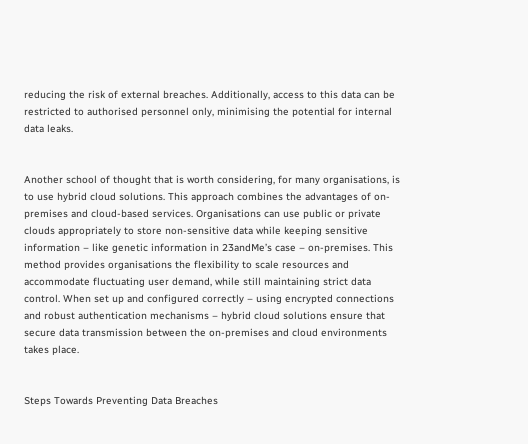reducing the risk of external breaches. Additionally, access to this data can be restricted to authorised personnel only, minimising the potential for internal data leaks.


Another school of thought that is worth considering, for many organisations, is to use hybrid cloud solutions. This approach combines the advantages of on-premises and cloud-based services. Organisations can use public or private clouds appropriately to store non-sensitive data while keeping sensitive information – like genetic information in 23andMe’s case – on-premises. This method provides organisations the flexibility to scale resources and accommodate fluctuating user demand, while still maintaining strict data control. When set up and configured correctly – using encrypted connections and robust authentication mechanisms – hybrid cloud solutions ensure that secure data transmission between the on-premises and cloud environments takes place.


Steps Towards Preventing Data Breaches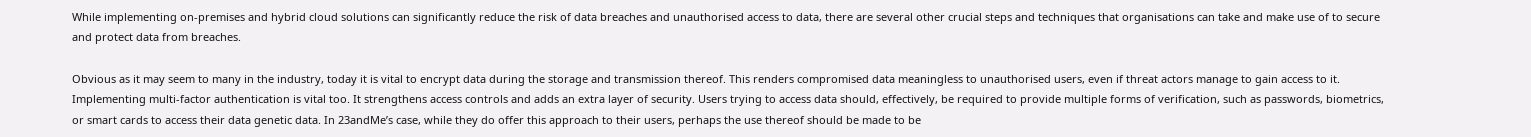While implementing on-premises and hybrid cloud solutions can significantly reduce the risk of data breaches and unauthorised access to data, there are several other crucial steps and techniques that organisations can take and make use of to secure and protect data from breaches.

Obvious as it may seem to many in the industry, today it is vital to encrypt data during the storage and transmission thereof. This renders compromised data meaningless to unauthorised users, even if threat actors manage to gain access to it. Implementing multi-factor authentication is vital too. It strengthens access controls and adds an extra layer of security. Users trying to access data should, effectively, be required to provide multiple forms of verification, such as passwords, biometrics, or smart cards to access their data genetic data. In 23andMe’s case, while they do offer this approach to their users, perhaps the use thereof should be made to be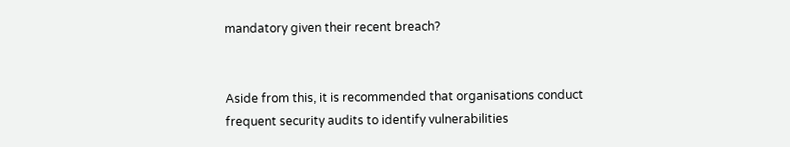mandatory given their recent breach?


Aside from this, it is recommended that organisations conduct frequent security audits to identify vulnerabilities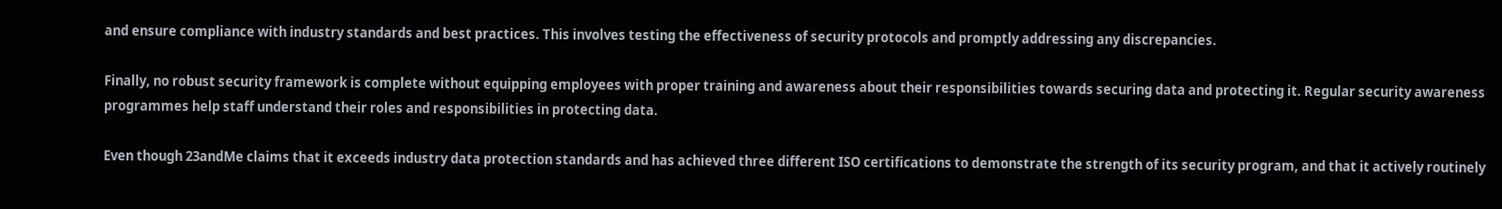and ensure compliance with industry standards and best practices. This involves testing the effectiveness of security protocols and promptly addressing any discrepancies.

Finally, no robust security framework is complete without equipping employees with proper training and awareness about their responsibilities towards securing data and protecting it. Regular security awareness programmes help staff understand their roles and responsibilities in protecting data.

Even though 23andMe claims that it exceeds industry data protection standards and has achieved three different ISO certifications to demonstrate the strength of its security program, and that it actively routinely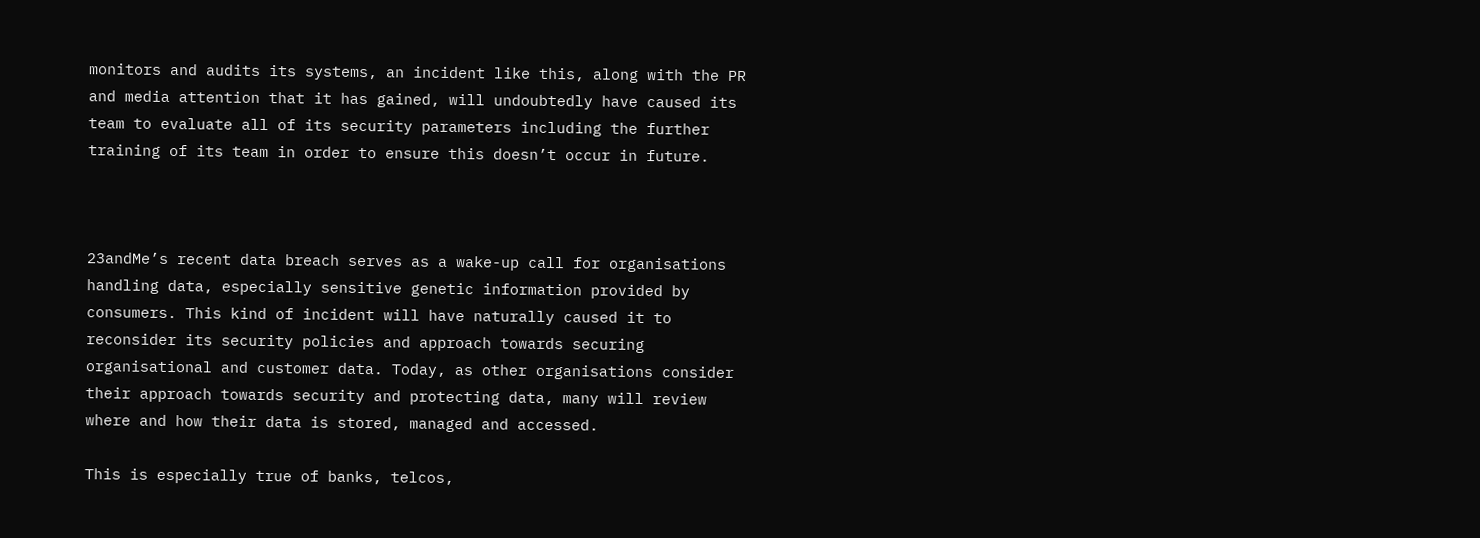monitors and audits its systems, an incident like this, along with the PR and media attention that it has gained, will undoubtedly have caused its team to evaluate all of its security parameters including the further training of its team in order to ensure this doesn’t occur in future.



23andMe’s recent data breach serves as a wake-up call for organisations handling data, especially sensitive genetic information provided by consumers. This kind of incident will have naturally caused it to reconsider its security policies and approach towards securing organisational and customer data. Today, as other organisations consider their approach towards security and protecting data, many will review where and how their data is stored, managed and accessed.

This is especially true of banks, telcos,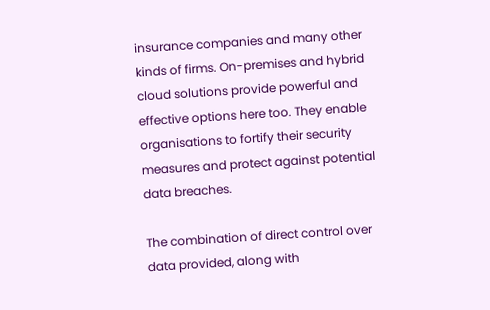insurance companies and many other kinds of firms. On-premises and hybrid cloud solutions provide powerful and effective options here too. They enable organisations to fortify their security measures and protect against potential data breaches.

The combination of direct control over data provided, along with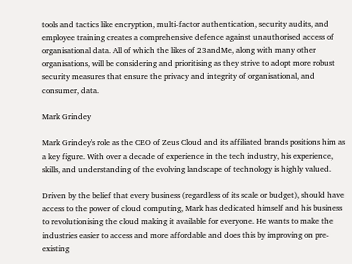tools and tactics like encryption, multi-factor authentication, security audits, and employee training creates a comprehensive defence against unauthorised access of organisational data. All of which the likes of 23andMe, along with many other organisations, will be considering and prioritising as they strive to adopt more robust security measures that ensure the privacy and integrity of organisational, and consumer, data.

Mark Grindey

Mark Grindey's role as the CEO of Zeus Cloud and its affiliated brands positions him as a key figure. With over a decade of experience in the tech industry, his experience, skills, and understanding of the evolving landscape of technology is highly valued.

Driven by the belief that every business (regardless of its scale or budget), should have access to the power of cloud computing, Mark has dedicated himself and his business to revolutionising the cloud making it available for everyone. He wants to make the industries easier to access and more affordable and does this by improving on pre-existing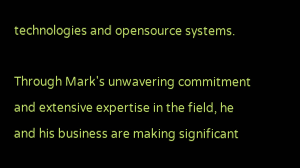technologies and opensource systems.

Through Mark's unwavering commitment and extensive expertise in the field, he and his business are making significant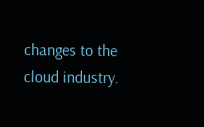changes to the cloud industry.